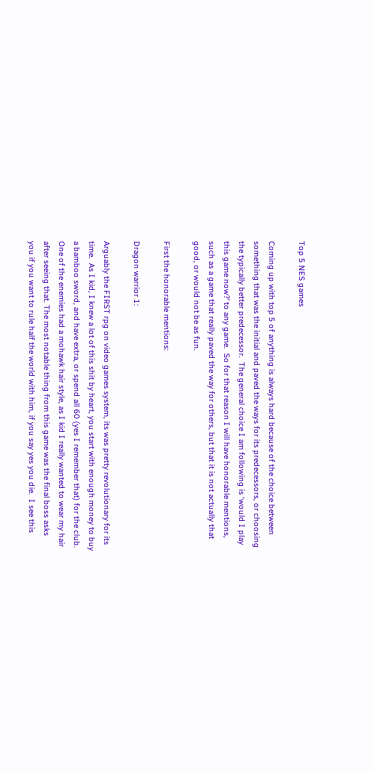Top 5 NES games

Coming up with top 5 of anything is always hard because of the choice between something that was the initial and paved the ways for its predecessors, or choosing the typically better predecessor.  The general choice I am following is ‘would I play this game now?’ to any game.  So for that reason I will have honorable mentions, such as a game that really paved the way for others, but that it is not actually that good, or would not be as fun.

First the honorable mentions:

Dragon warrior 1:

Arguably the FIRST rpg on video games system, its was pretty revolutionary for its time.  As I kid, I knew a lot of this shit by heart, you start with enough money to buy a bamboo sword, and have extra, or spend all 60 (yes I remember that) for the club.  One of the enemies had a mohawk hair style, as I kid I really wanted to wear my hair after seeing that. The most notable thing from this game was the final boss asks you if you want to rule half the world with him, if you say yes you die.  I see this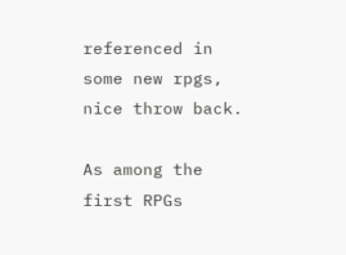referenced in some new rpgs, nice throw back.

As among the first RPGs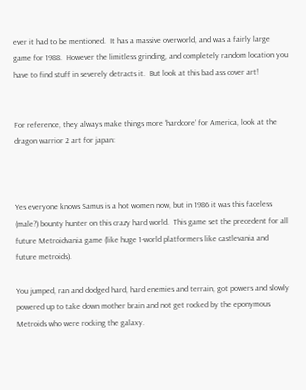ever it had to be mentioned.  It has a massive overworld, and was a fairly large game for 1988.  However the limitless grinding, and completely random location you have to find stuff in severely detracts it.  But look at this bad ass cover art!


For reference, they always make things more ‘hardcore’ for America, look at the dragon warrior 2 art for japan:



Yes everyone knows Samus is a hot women now, but in 1986 it was this faceless (male?) bounty hunter on this crazy hard world.  This game set the precedent for all future Metroidvania game (like huge 1-world platformers like castlevania and future metroids).

You jumped, ran and dodged hard, hard enemies and terrain, got powers and slowly powered up to take down mother brain and not get rocked by the eponymous Metroids who were rocking the galaxy.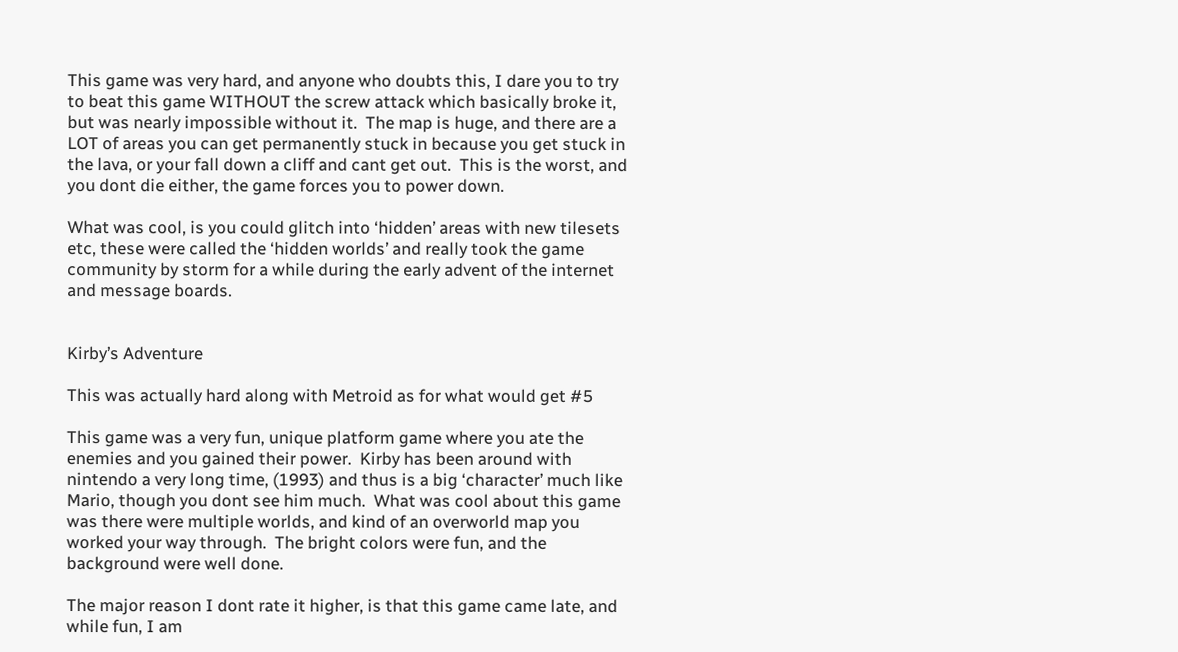This game was very hard, and anyone who doubts this, I dare you to try to beat this game WITHOUT the screw attack which basically broke it, but was nearly impossible without it.  The map is huge, and there are a LOT of areas you can get permanently stuck in because you get stuck in the lava, or your fall down a cliff and cant get out.  This is the worst, and you dont die either, the game forces you to power down.

What was cool, is you could glitch into ‘hidden’ areas with new tilesets etc, these were called the ‘hidden worlds’ and really took the game community by storm for a while during the early advent of the internet and message boards.


Kirby’s Adventure

This was actually hard along with Metroid as for what would get #5

This game was a very fun, unique platform game where you ate the enemies and you gained their power.  Kirby has been around with nintendo a very long time, (1993) and thus is a big ‘character’ much like Mario, though you dont see him much.  What was cool about this game was there were multiple worlds, and kind of an overworld map you worked your way through.  The bright colors were fun, and the background were well done.

The major reason I dont rate it higher, is that this game came late, and while fun, I am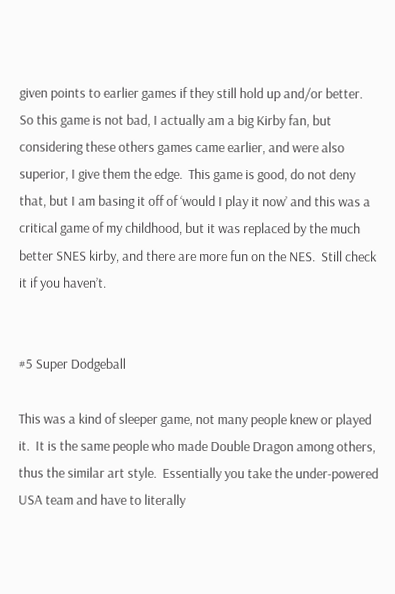given points to earlier games if they still hold up and/or better.  So this game is not bad, I actually am a big Kirby fan, but considering these others games came earlier, and were also superior, I give them the edge.  This game is good, do not deny that, but I am basing it off of ‘would I play it now’ and this was a critical game of my childhood, but it was replaced by the much better SNES kirby, and there are more fun on the NES.  Still check it if you haven’t.


#5 Super Dodgeball

This was a kind of sleeper game, not many people knew or played it.  It is the same people who made Double Dragon among others, thus the similar art style.  Essentially you take the under-powered USA team and have to literally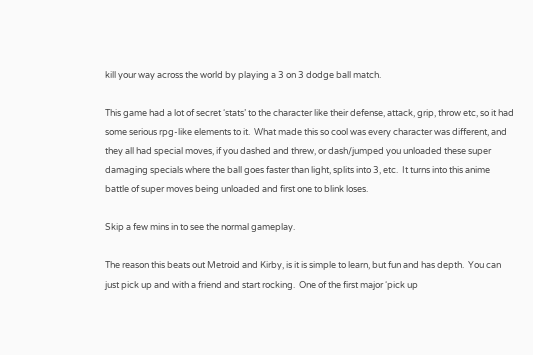kill your way across the world by playing a 3 on 3 dodge ball match.

This game had a lot of secret ‘stats’ to the character like their defense, attack, grip, throw etc, so it had some serious rpg-like elements to it.  What made this so cool was every character was different, and they all had special moves, if you dashed and threw, or dash/jumped you unloaded these super damaging specials where the ball goes faster than light, splits into 3, etc.  It turns into this anime battle of super moves being unloaded and first one to blink loses.

Skip a few mins in to see the normal gameplay.

The reason this beats out Metroid and Kirby, is it is simple to learn, but fun and has depth.  You can just pick up and with a friend and start rocking.  One of the first major ‘pick up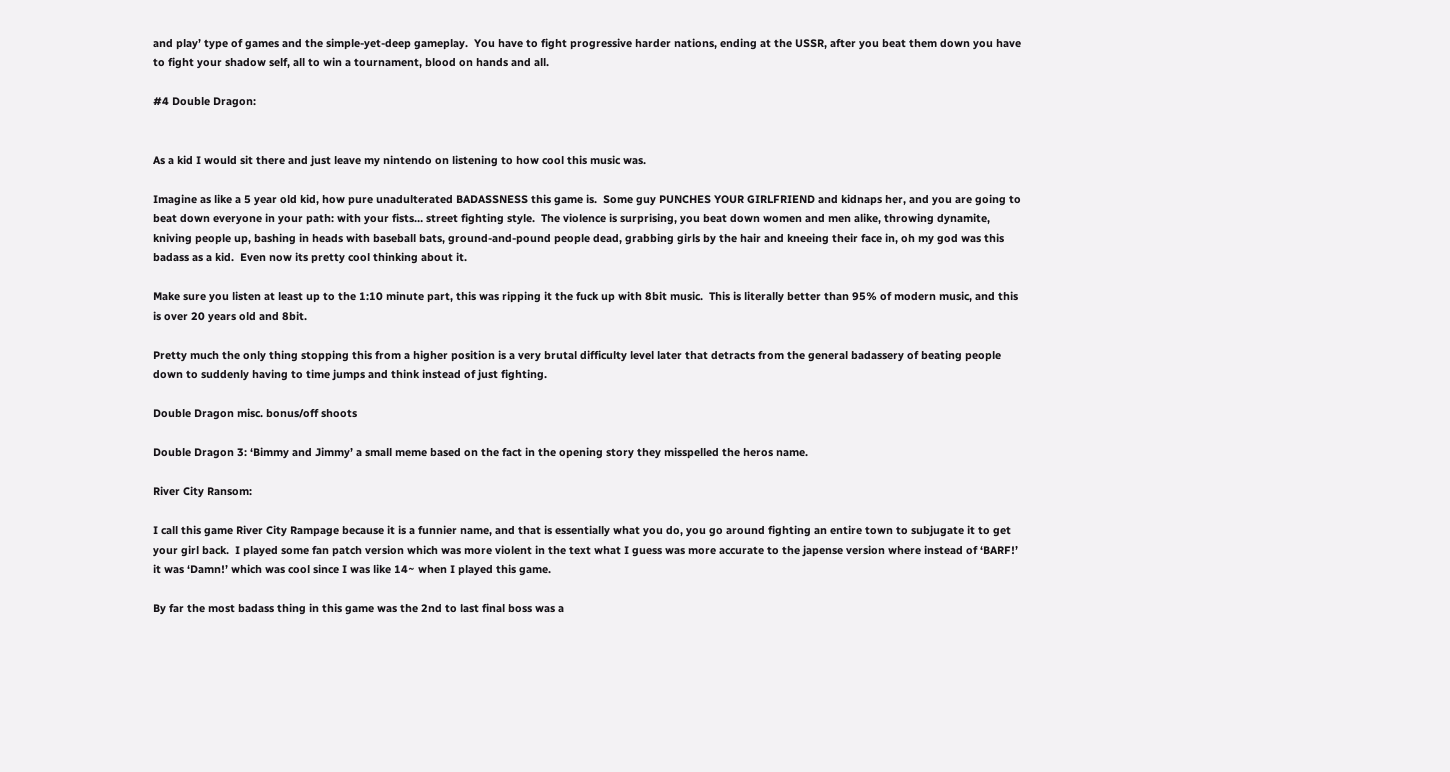and play’ type of games and the simple-yet-deep gameplay.  You have to fight progressive harder nations, ending at the USSR, after you beat them down you have to fight your shadow self, all to win a tournament, blood on hands and all.

#4 Double Dragon:


As a kid I would sit there and just leave my nintendo on listening to how cool this music was.

Imagine as like a 5 year old kid, how pure unadulterated BADASSNESS this game is.  Some guy PUNCHES YOUR GIRLFRIEND and kidnaps her, and you are going to beat down everyone in your path: with your fists… street fighting style.  The violence is surprising, you beat down women and men alike, throwing dynamite, kniving people up, bashing in heads with baseball bats, ground-and-pound people dead, grabbing girls by the hair and kneeing their face in, oh my god was this badass as a kid.  Even now its pretty cool thinking about it.

Make sure you listen at least up to the 1:10 minute part, this was ripping it the fuck up with 8bit music.  This is literally better than 95% of modern music, and this is over 20 years old and 8bit.

Pretty much the only thing stopping this from a higher position is a very brutal difficulty level later that detracts from the general badassery of beating people down to suddenly having to time jumps and think instead of just fighting.

Double Dragon misc. bonus/off shoots

Double Dragon 3: ‘Bimmy and Jimmy’ a small meme based on the fact in the opening story they misspelled the heros name.

River City Ransom:

I call this game River City Rampage because it is a funnier name, and that is essentially what you do, you go around fighting an entire town to subjugate it to get your girl back.  I played some fan patch version which was more violent in the text what I guess was more accurate to the japense version where instead of ‘BARF!’ it was ‘Damn!’ which was cool since I was like 14~ when I played this game.

By far the most badass thing in this game was the 2nd to last final boss was a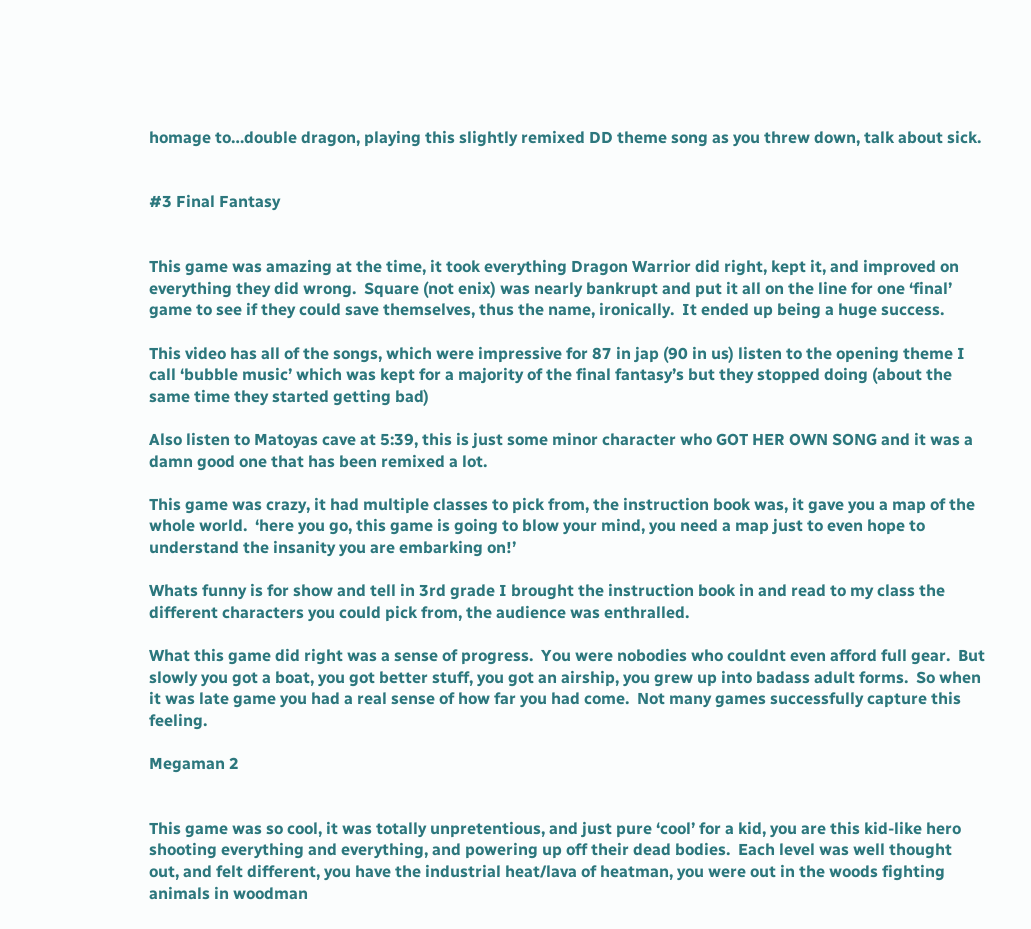homage to…double dragon, playing this slightly remixed DD theme song as you threw down, talk about sick.


#3 Final Fantasy


This game was amazing at the time, it took everything Dragon Warrior did right, kept it, and improved on everything they did wrong.  Square (not enix) was nearly bankrupt and put it all on the line for one ‘final’ game to see if they could save themselves, thus the name, ironically.  It ended up being a huge success.

This video has all of the songs, which were impressive for 87 in jap (90 in us) listen to the opening theme I call ‘bubble music’ which was kept for a majority of the final fantasy’s but they stopped doing (about the same time they started getting bad)

Also listen to Matoyas cave at 5:39, this is just some minor character who GOT HER OWN SONG and it was a damn good one that has been remixed a lot.

This game was crazy, it had multiple classes to pick from, the instruction book was, it gave you a map of the whole world.  ‘here you go, this game is going to blow your mind, you need a map just to even hope to understand the insanity you are embarking on!’

Whats funny is for show and tell in 3rd grade I brought the instruction book in and read to my class the different characters you could pick from, the audience was enthralled.

What this game did right was a sense of progress.  You were nobodies who couldnt even afford full gear.  But slowly you got a boat, you got better stuff, you got an airship, you grew up into badass adult forms.  So when it was late game you had a real sense of how far you had come.  Not many games successfully capture this feeling.

Megaman 2


This game was so cool, it was totally unpretentious, and just pure ‘cool’ for a kid, you are this kid-like hero shooting everything and everything, and powering up off their dead bodies.  Each level was well thought out, and felt different, you have the industrial heat/lava of heatman, you were out in the woods fighting animals in woodman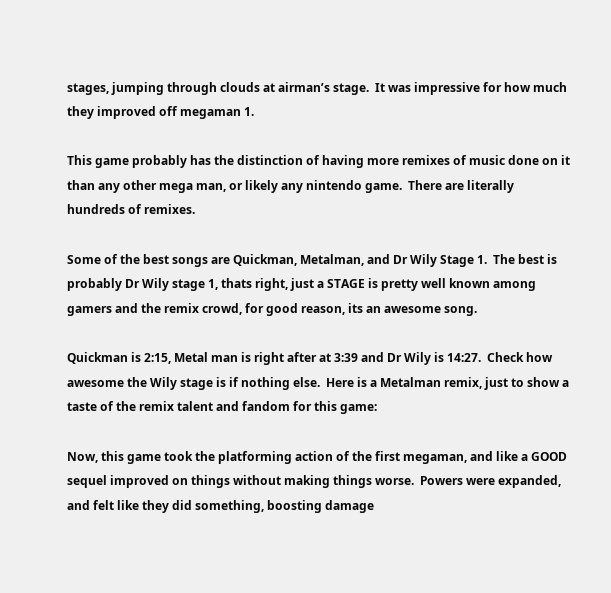stages, jumping through clouds at airman’s stage.  It was impressive for how much they improved off megaman 1.

This game probably has the distinction of having more remixes of music done on it than any other mega man, or likely any nintendo game.  There are literally hundreds of remixes.

Some of the best songs are Quickman, Metalman, and Dr Wily Stage 1.  The best is probably Dr Wily stage 1, thats right, just a STAGE is pretty well known among gamers and the remix crowd, for good reason, its an awesome song.

Quickman is 2:15, Metal man is right after at 3:39 and Dr Wily is 14:27.  Check how awesome the Wily stage is if nothing else.  Here is a Metalman remix, just to show a taste of the remix talent and fandom for this game:

Now, this game took the platforming action of the first megaman, and like a GOOD sequel improved on things without making things worse.  Powers were expanded, and felt like they did something, boosting damage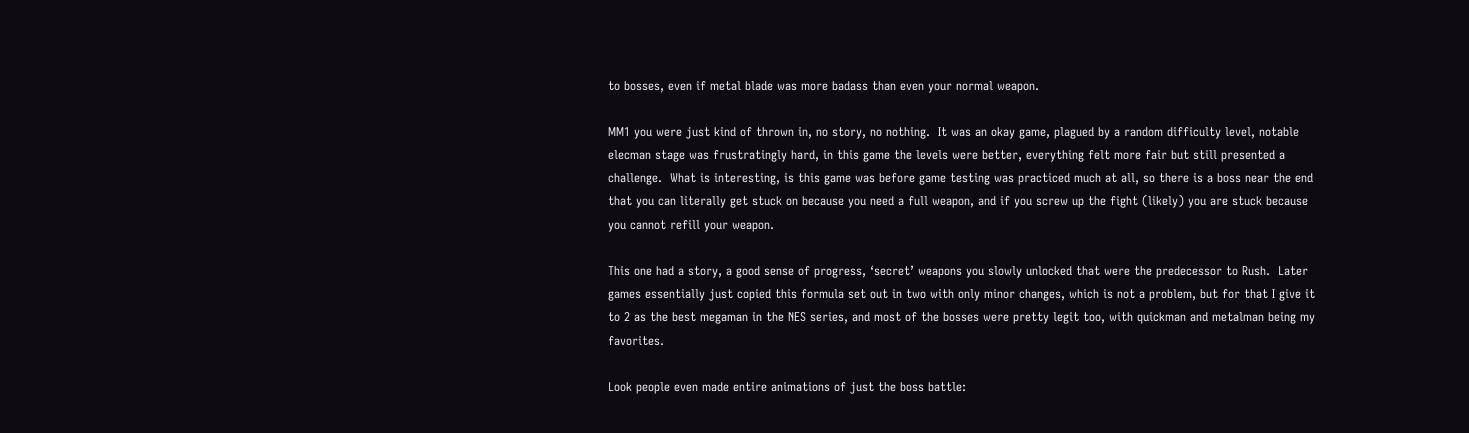to bosses, even if metal blade was more badass than even your normal weapon.

MM1 you were just kind of thrown in, no story, no nothing.  It was an okay game, plagued by a random difficulty level, notable elecman stage was frustratingly hard, in this game the levels were better, everything felt more fair but still presented a challenge.  What is interesting, is this game was before game testing was practiced much at all, so there is a boss near the end that you can literally get stuck on because you need a full weapon, and if you screw up the fight (likely) you are stuck because you cannot refill your weapon.

This one had a story, a good sense of progress, ‘secret’ weapons you slowly unlocked that were the predecessor to Rush.  Later games essentially just copied this formula set out in two with only minor changes, which is not a problem, but for that I give it to 2 as the best megaman in the NES series, and most of the bosses were pretty legit too, with quickman and metalman being my favorites.

Look people even made entire animations of just the boss battle: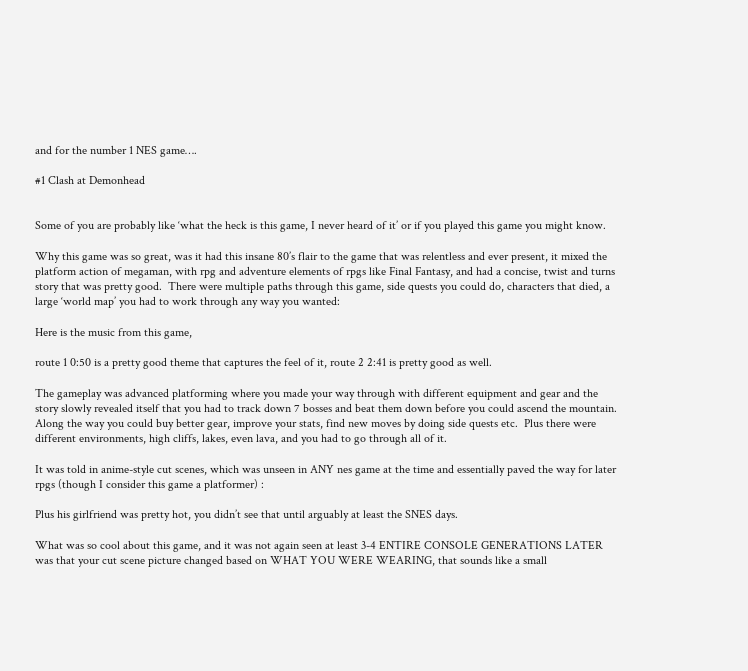and for the number 1 NES game….

#1 Clash at Demonhead


Some of you are probably like ‘what the heck is this game, I never heard of it’ or if you played this game you might know.

Why this game was so great, was it had this insane 80’s flair to the game that was relentless and ever present, it mixed the platform action of megaman, with rpg and adventure elements of rpgs like Final Fantasy, and had a concise, twist and turns story that was pretty good.  There were multiple paths through this game, side quests you could do, characters that died, a large ‘world map’ you had to work through any way you wanted:

Here is the music from this game,

route 1 0:50 is a pretty good theme that captures the feel of it, route 2 2:41 is pretty good as well.

The gameplay was advanced platforming where you made your way through with different equipment and gear and the story slowly revealed itself that you had to track down 7 bosses and beat them down before you could ascend the mountain.  Along the way you could buy better gear, improve your stats, find new moves by doing side quests etc.  Plus there were different environments, high cliffs, lakes, even lava, and you had to go through all of it.

It was told in anime-style cut scenes, which was unseen in ANY nes game at the time and essentially paved the way for later rpgs (though I consider this game a platformer) :

Plus his girlfriend was pretty hot, you didn’t see that until arguably at least the SNES days.

What was so cool about this game, and it was not again seen at least 3-4 ENTIRE CONSOLE GENERATIONS LATER was that your cut scene picture changed based on WHAT YOU WERE WEARING, that sounds like a small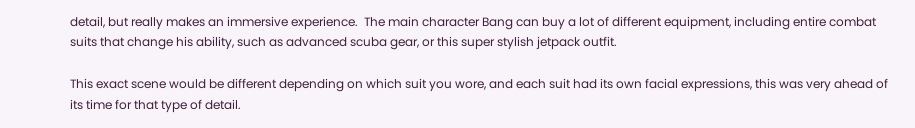detail, but really makes an immersive experience.  The main character Bang can buy a lot of different equipment, including entire combat suits that change his ability, such as advanced scuba gear, or this super stylish jetpack outfit.

This exact scene would be different depending on which suit you wore, and each suit had its own facial expressions, this was very ahead of its time for that type of detail.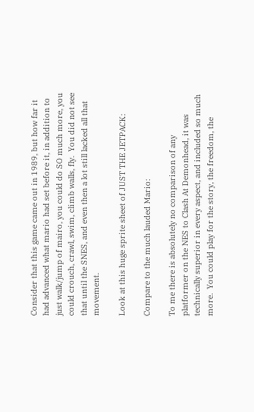Consider that this game came out in 1989, but how far it had advanced what mario had set before it, in addition to just walk/jump of mairo, you could do SO much more, you could crouch, crawl, swim, climb walls, fly.  You did not see that until the SNES, and even then a lot still lacked all that movement.

Look at this huge sprite sheet of JUST THE JETPACK:

Compare to the much lauded Mario:

To me there is absolutely no comparison of any platformer on the NES to Clash At Demonhead, it was technically superior in every aspect, and included so much more.  You could play for the story, the freedom, the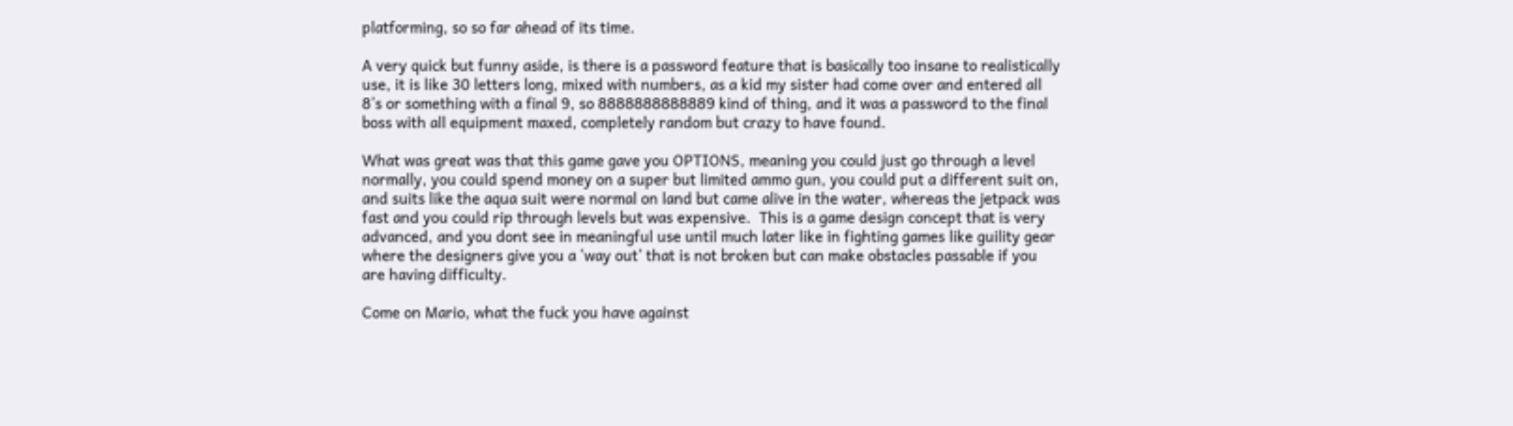platforming, so so far ahead of its time.

A very quick but funny aside, is there is a password feature that is basically too insane to realistically use, it is like 30 letters long, mixed with numbers, as a kid my sister had come over and entered all 8’s or something with a final 9, so 8888888888889 kind of thing, and it was a password to the final boss with all equipment maxed, completely random but crazy to have found.

What was great was that this game gave you OPTIONS, meaning you could just go through a level normally, you could spend money on a super but limited ammo gun, you could put a different suit on, and suits like the aqua suit were normal on land but came alive in the water, whereas the jetpack was fast and you could rip through levels but was expensive.  This is a game design concept that is very advanced, and you dont see in meaningful use until much later like in fighting games like guility gear where the designers give you a ‘way out’ that is not broken but can make obstacles passable if you are having difficulty.

Come on Mario, what the fuck you have against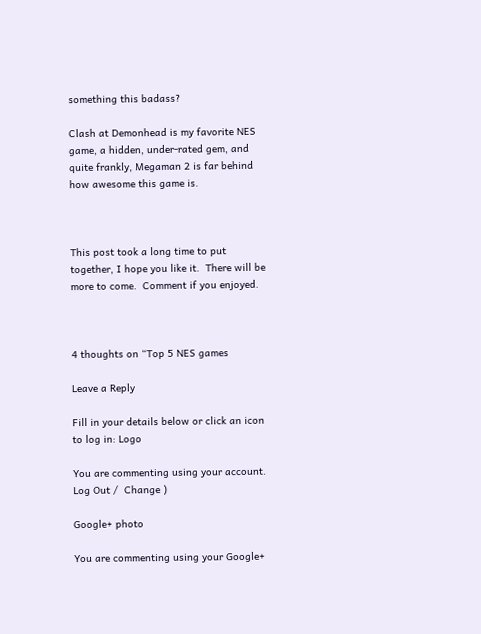something this badass?

Clash at Demonhead is my favorite NES game, a hidden, under-rated gem, and quite frankly, Megaman 2 is far behind how awesome this game is.



This post took a long time to put together, I hope you like it.  There will be more to come.  Comment if you enjoyed.



4 thoughts on “Top 5 NES games

Leave a Reply

Fill in your details below or click an icon to log in: Logo

You are commenting using your account. Log Out /  Change )

Google+ photo

You are commenting using your Google+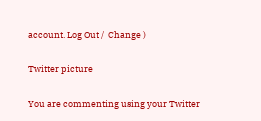account. Log Out /  Change )

Twitter picture

You are commenting using your Twitter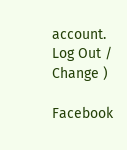account. Log Out /  Change )

Facebook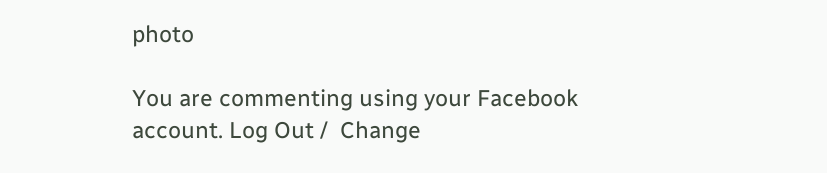photo

You are commenting using your Facebook account. Log Out /  Change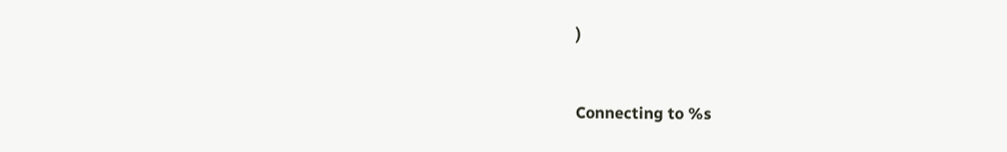)


Connecting to %s